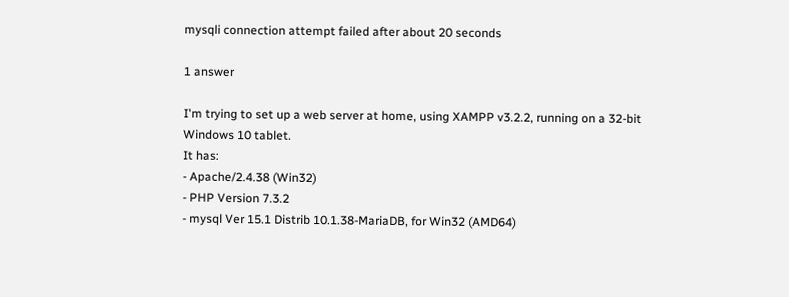mysqli connection attempt failed after about 20 seconds

1 answer

I'm trying to set up a web server at home, using XAMPP v3.2.2, running on a 32-bit Windows 10 tablet.
It has:
- Apache/2.4.38 (Win32)
- PHP Version 7.3.2
- mysql Ver 15.1 Distrib 10.1.38-MariaDB, for Win32 (AMD64)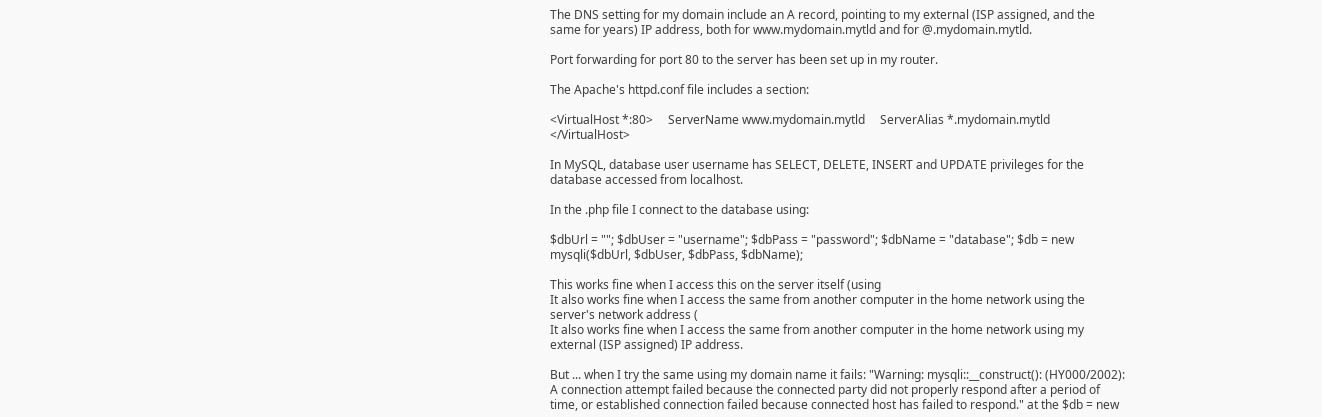The DNS setting for my domain include an A record, pointing to my external (ISP assigned, and the same for years) IP address, both for www.mydomain.mytld and for @.mydomain.mytld.

Port forwarding for port 80 to the server has been set up in my router.

The Apache's httpd.conf file includes a section:

<VirtualHost *:80>     ServerName www.mydomain.mytld     ServerAlias *.mydomain.mytld </VirtualHost>

In MySQL, database user username has SELECT, DELETE, INSERT and UPDATE privileges for the database accessed from localhost.

In the .php file I connect to the database using:

$dbUrl = ""; $dbUser = "username"; $dbPass = "password"; $dbName = "database"; $db = new mysqli($dbUrl, $dbUser, $dbPass, $dbName);

This works fine when I access this on the server itself (using
It also works fine when I access the same from another computer in the home network using the server's network address (
It also works fine when I access the same from another computer in the home network using my external (ISP assigned) IP address.

But ... when I try the same using my domain name it fails: "Warning: mysqli::__construct(): (HY000/2002): A connection attempt failed because the connected party did not properly respond after a period of time, or established connection failed because connected host has failed to respond." at the $db = new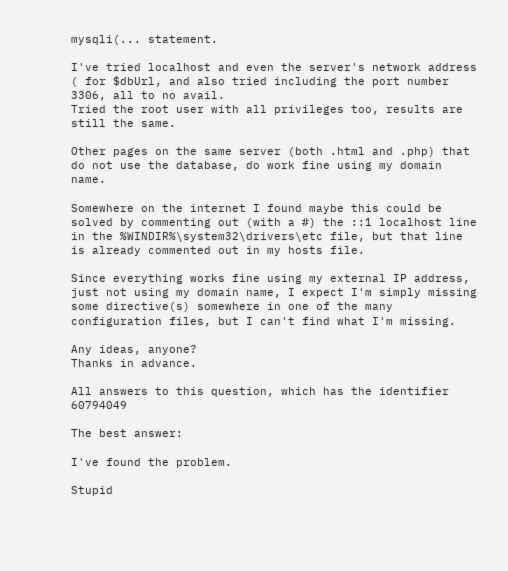mysqli(... statement.

I've tried localhost and even the server's network address ( for $dbUrl, and also tried including the port number 3306, all to no avail.
Tried the root user with all privileges too, results are still the same.

Other pages on the same server (both .html and .php) that do not use the database, do work fine using my domain name.

Somewhere on the internet I found maybe this could be solved by commenting out (with a #) the ::1 localhost line in the %WINDIR%\system32\drivers\etc file, but that line is already commented out in my hosts file.

Since everything works fine using my external IP address, just not using my domain name, I expect I'm simply missing some directive(s) somewhere in one of the many configuration files, but I can't find what I'm missing.

Any ideas, anyone?
Thanks in advance.

All answers to this question, which has the identifier 60794049

The best answer:

I've found the problem.

Stupid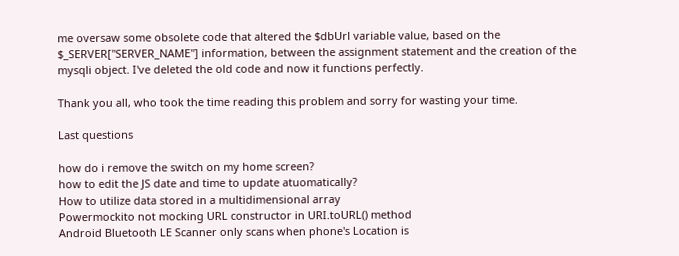me oversaw some obsolete code that altered the $dbUrl variable value, based on the $_SERVER["SERVER_NAME"] information, between the assignment statement and the creation of the mysqli object. I've deleted the old code and now it functions perfectly.

Thank you all, who took the time reading this problem and sorry for wasting your time.

Last questions

how do i remove the switch on my home screen?
how to edit the JS date and time to update atuomatically?
How to utilize data stored in a multidimensional array
Powermockito not mocking URL constructor in URI.toURL() method
Android Bluetooth LE Scanner only scans when phone's Location is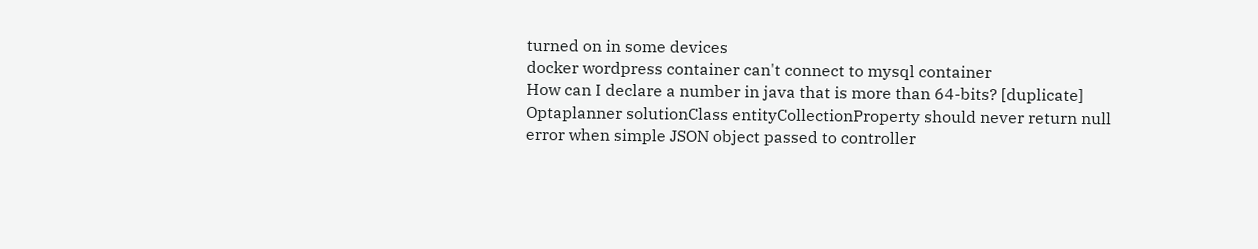turned on in some devices
docker wordpress container can't connect to mysql container
How can I declare a number in java that is more than 64-bits? [duplicate]
Optaplanner solutionClass entityCollectionProperty should never return null error when simple JSON object passed to controller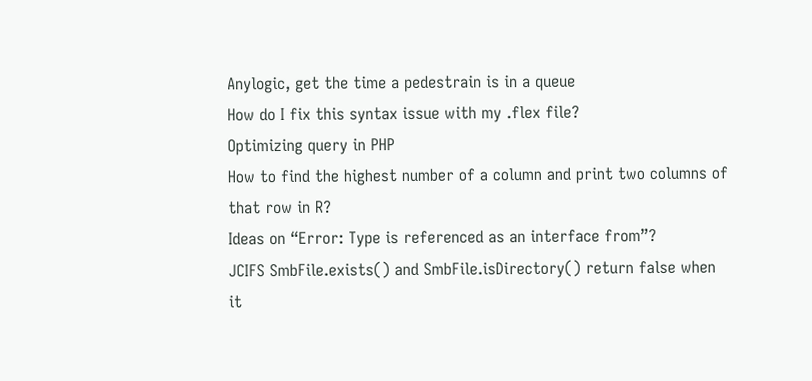Anylogic, get the time a pedestrain is in a queue
How do I fix this syntax issue with my .flex file?
Optimizing query in PHP
How to find the highest number of a column and print two columns of that row in R?
Ideas on “Error: Type is referenced as an interface from”?
JCIFS SmbFile.exists() and SmbFile.isDirectory() return false when it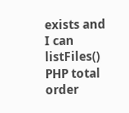exists and I can listFiles()
PHP total order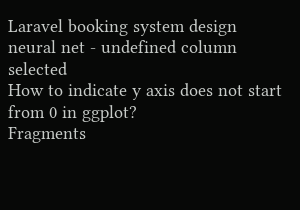Laravel booking system design
neural net - undefined column selected
How to indicate y axis does not start from 0 in ggplot?
Fragments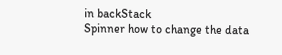in backStack
Spinner how to change the data